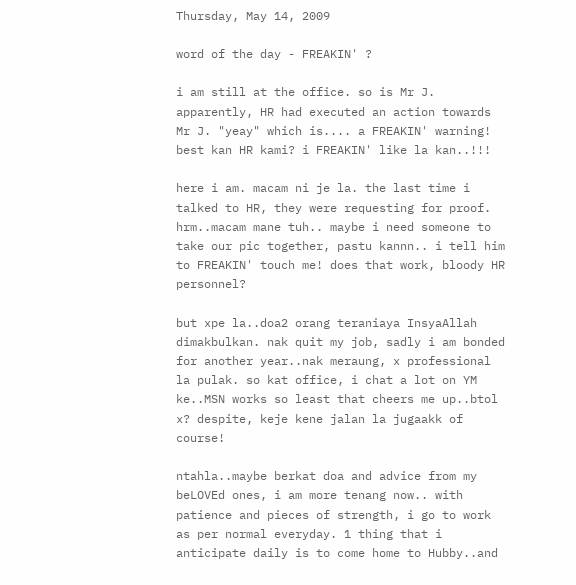Thursday, May 14, 2009

word of the day - FREAKIN' ?

i am still at the office. so is Mr J. apparently, HR had executed an action towards Mr J. "yeay" which is.... a FREAKIN' warning! best kan HR kami? i FREAKIN' like la kan..!!!

here i am. macam ni je la. the last time i talked to HR, they were requesting for proof. hrm..macam mane tuh.. maybe i need someone to take our pic together, pastu kannn.. i tell him to FREAKIN' touch me! does that work, bloody HR personnel?

but xpe la..doa2 orang teraniaya InsyaAllah dimakbulkan. nak quit my job, sadly i am bonded for another year..nak meraung, x professional la pulak. so kat office, i chat a lot on YM ke..MSN works so least that cheers me up..btol x? despite, keje kene jalan la jugaakk of course!

ntahla..maybe berkat doa and advice from my beLOVEd ones, i am more tenang now.. with patience and pieces of strength, i go to work as per normal everyday. 1 thing that i anticipate daily is to come home to Hubby..and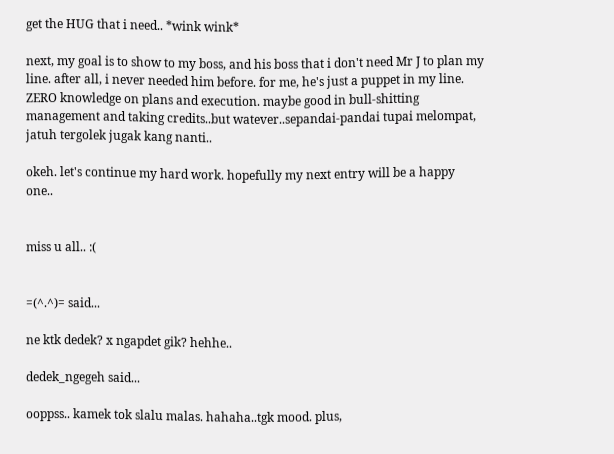get the HUG that i need.. *wink wink*

next, my goal is to show to my boss, and his boss that i don't need Mr J to plan my line. after all, i never needed him before. for me, he's just a puppet in my line. ZERO knowledge on plans and execution. maybe good in bull-shitting management and taking credits..but watever..sepandai-pandai tupai melompat, jatuh tergolek jugak kang nanti..

okeh. let's continue my hard work. hopefully my next entry will be a happy one..


miss u all.. :(


=(^.^)= said...

ne ktk dedek? x ngapdet gik? hehhe..

dedek_ngegeh said...

ooppss.. kamek tok slalu malas. hahaha..tgk mood. plus,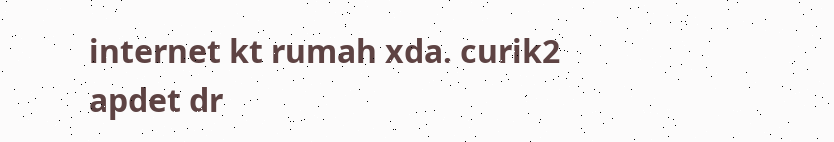internet kt rumah xda. curik2 apdet dr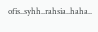ofis..syhh..rahsia..haha..